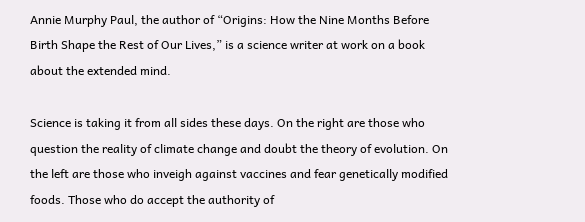Annie Murphy Paul, the author of “Origins: How the Nine Months Before Birth Shape the Rest of Our Lives,” is a science writer at work on a book about the extended mind.

Science is taking it from all sides these days. On the right are those who question the reality of climate change and doubt the theory of evolution. On the left are those who inveigh against vaccines and fear genetically modified foods. Those who do accept the authority of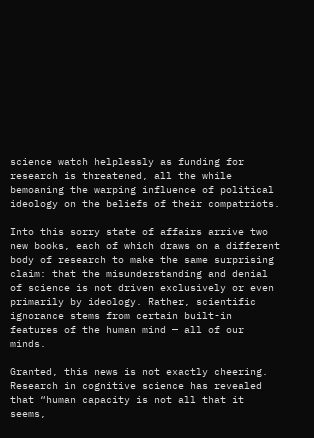science watch helplessly as funding for research is threatened, all the while bemoaning the warping influence of political ideology on the beliefs of their compatriots.

Into this sorry state of affairs arrive two new books, each of which draws on a different body of research to make the same surprising claim: that the misunderstanding and denial of science is not driven exclusively or even primarily by ideology. Rather, scientific ignorance stems from certain built-in features of the human mind — all of our minds.

Granted, this news is not exactly cheering. Research in cognitive science has revealed that “human capacity is not all that it seems,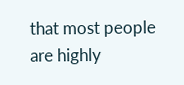that most people are highly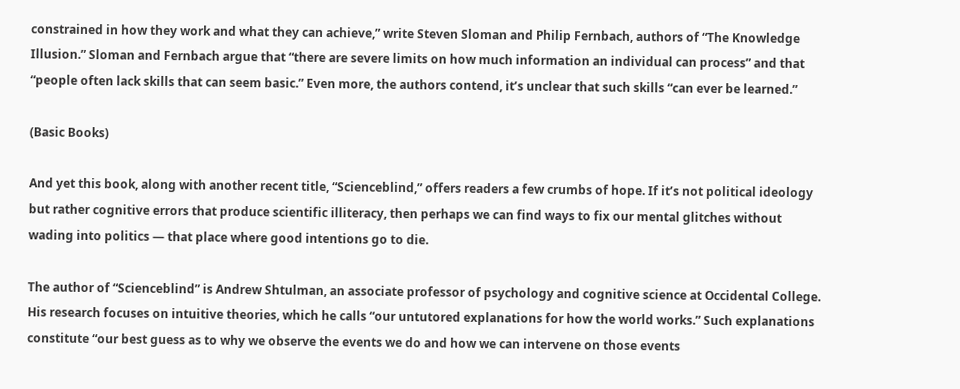constrained in how they work and what they can achieve,” write Steven Sloman and Philip Fernbach, authors of “The Knowledge Illusion.” Sloman and Fernbach argue that “there are severe limits on how much information an individual can process” and that “people often lack skills that can seem basic.” Even more, the authors contend, it’s unclear that such skills “can ever be learned.”

(Basic Books)

And yet this book, along with another recent title, “Scienceblind,” offers readers a few crumbs of hope. If it’s not political ideology but rather cognitive errors that produce scientific illiteracy, then perhaps we can find ways to fix our mental glitches without wading into politics — that place where good intentions go to die.

The author of “Scienceblind” is Andrew Shtulman, an associate professor of psychology and cognitive science at Occidental College. His research focuses on intuitive theories, which he calls “our untutored explanations for how the world works.” Such explanations constitute “our best guess as to why we observe the events we do and how we can intervene on those events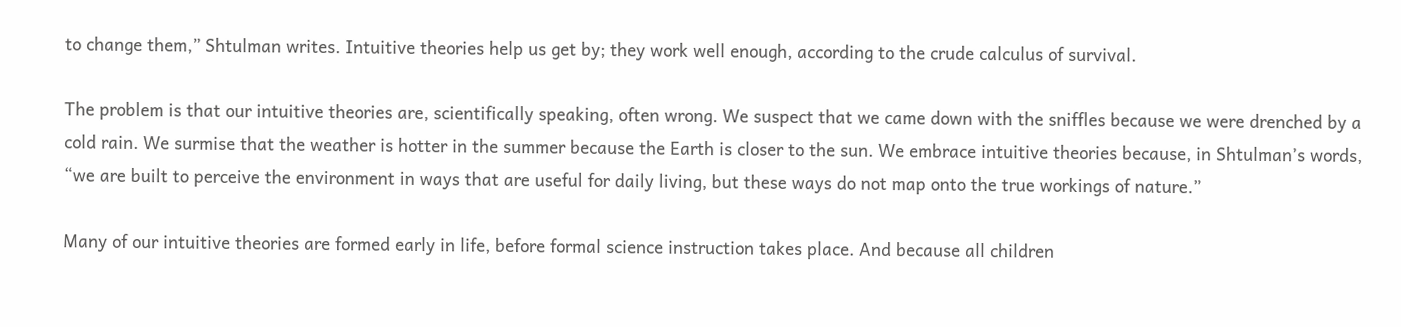to change them,” Shtulman writes. Intuitive theories help us get by; they work well enough, according to the crude calculus of survival.

The problem is that our intuitive theories are, scientifically speaking, often wrong. We suspect that we came down with the sniffles because we were drenched by a cold rain. We surmise that the weather is hotter in the summer because the Earth is closer to the sun. We embrace intuitive theories because, in Shtulman’s words, “we are built to perceive the environment in ways that are useful for daily living, but these ways do not map onto the true workings of nature.”

Many of our intuitive theories are formed early in life, before formal science instruction takes place. And because all children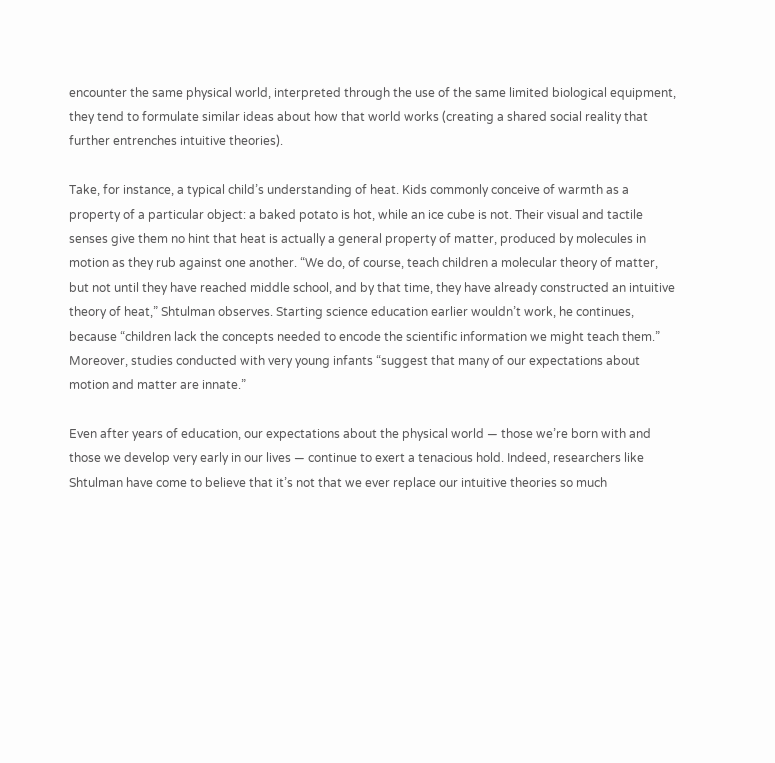encounter the same physical world, interpreted through the use of the same limited biological equipment, they tend to formulate similar ideas about how that world works (creating a shared social reality that further entrenches intuitive theories).

Take, for instance, a typical child’s understanding of heat. Kids commonly conceive of warmth as a property of a particular object: a baked potato is hot, while an ice cube is not. Their visual and tactile senses give them no hint that heat is actually a general property of matter, produced by molecules in motion as they rub against one another. “We do, of course, teach children a molecular theory of matter, but not until they have reached middle school, and by that time, they have already constructed an intuitive theory of heat,” Shtulman observes. Starting science education earlier wouldn’t work, he continues, because “children lack the concepts needed to encode the scientific information we might teach them.” Moreover, studies conducted with very young infants “suggest that many of our expectations about motion and matter are innate.”

Even after years of education, our expectations about the physical world — those we’re born with and those we develop very early in our lives — continue to exert a tenacious hold. Indeed, researchers like Shtulman have come to believe that it’s not that we ever replace our intuitive theories so much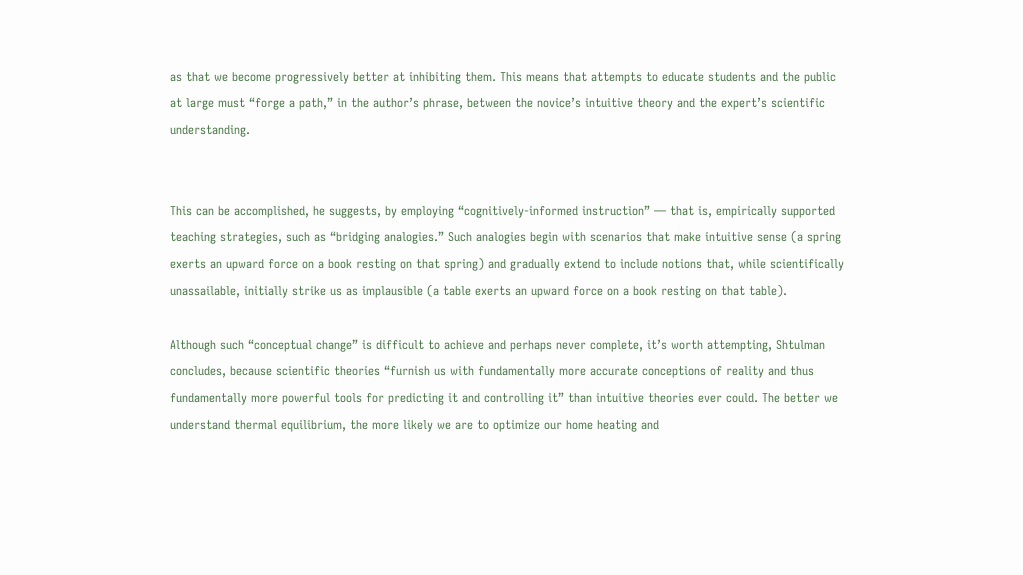as that we become progressively better at inhibiting them. This means that attempts to educate students and the public at large must “forge a path,” in the author’s phrase, between the novice’s intuitive theory and the expert’s scientific understanding.


This can be accomplished, he suggests, by employing “cognitively-informed instruction” — that is, empirically supported teaching strategies, such as “bridging analogies.” Such analogies begin with scenarios that make intuitive sense (a spring exerts an upward force on a book resting on that spring) and gradually extend to include notions that, while scientifically unassailable, initially strike us as implausible (a table exerts an upward force on a book resting on that table).

Although such “conceptual change” is difficult to achieve and perhaps never complete, it’s worth attempting, Shtulman concludes, because scientific theories “furnish us with fundamentally more accurate conceptions of reality and thus fundamentally more powerful tools for predicting it and controlling it” than intuitive theories ever could. The better we understand thermal equilibrium, the more likely we are to optimize our home heating and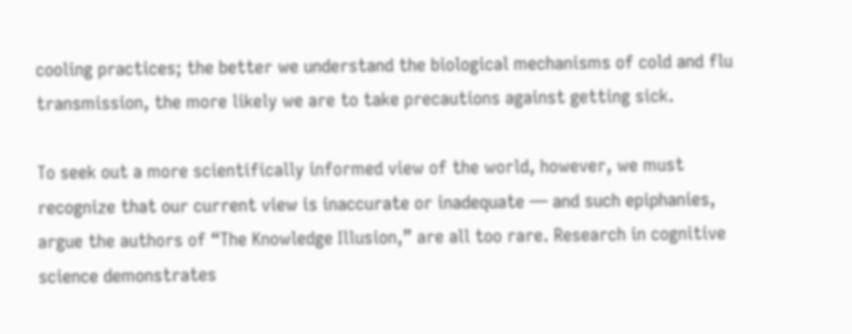cooling practices; the better we understand the biological mechanisms of cold and flu transmission, the more likely we are to take precautions against getting sick.

To seek out a more scientifically informed view of the world, however, we must recognize that our current view is inaccurate or inadequate — and such epiphanies, argue the authors of “The Knowledge Illusion,” are all too rare. Research in cognitive science demonstrates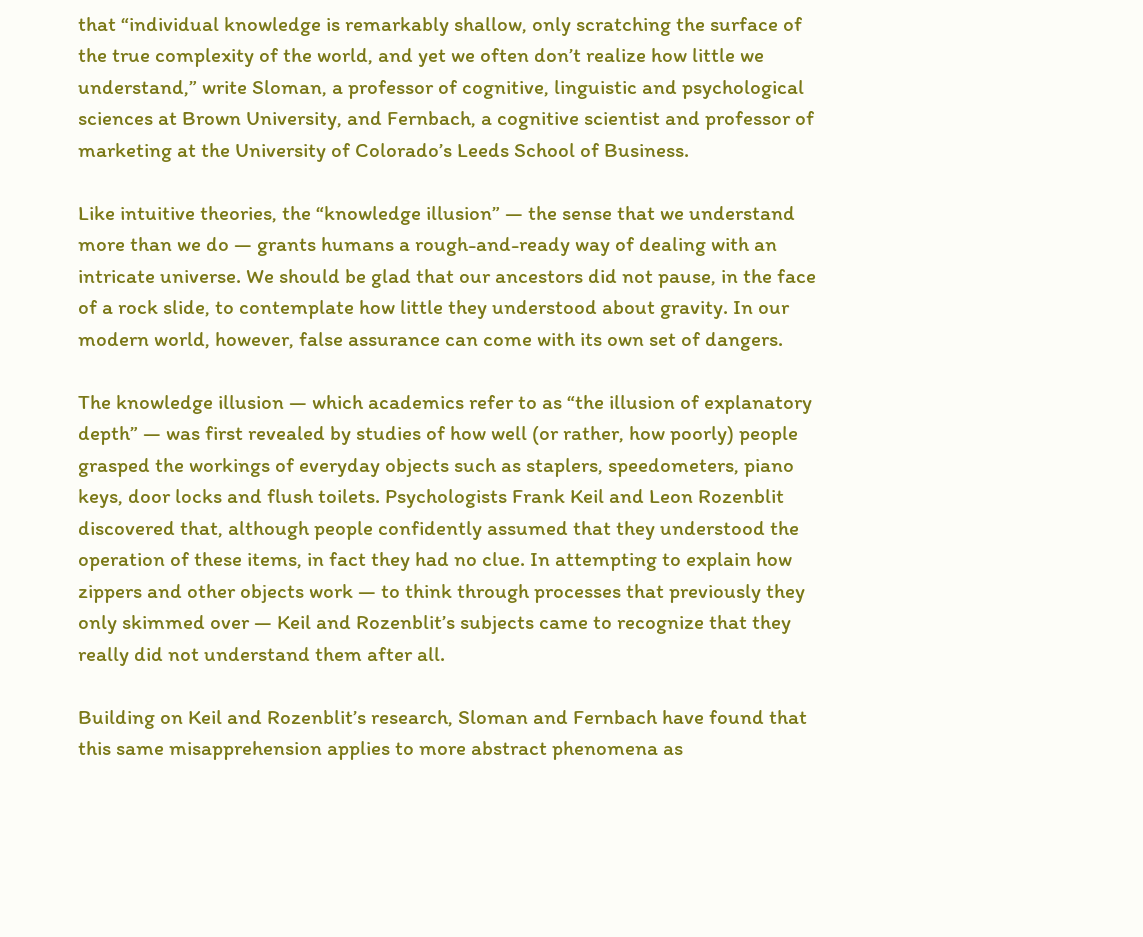that “individual knowledge is remarkably shallow, only scratching the surface of the true complexity of the world, and yet we often don’t realize how little we understand,” write Sloman, a professor of cognitive, linguistic and psychological sciences at Brown University, and Fernbach, a cognitive scientist and professor of marketing at the University of Colorado’s Leeds School of Business.

Like intuitive theories, the “knowledge illusion” — the sense that we understand more than we do — grants humans a rough-and-ready way of dealing with an intricate universe. We should be glad that our ancestors did not pause, in the face of a rock slide, to contemplate how little they understood about gravity. In our modern world, however, false assurance can come with its own set of dangers.

The knowledge illusion — which academics refer to as “the illusion of explanatory depth” — was first revealed by studies of how well (or rather, how poorly) people grasped the workings of everyday objects such as staplers, speedometers, piano keys, door locks and flush toilets. Psychologists Frank Keil and Leon Rozenblit discovered that, although people confidently assumed that they understood the operation of these items, in fact they had no clue. In attempting to explain how zippers and other objects work — to think through processes that previously they only skimmed over — Keil and Rozenblit’s subjects came to recognize that they really did not understand them after all.

Building on Keil and Rozenblit’s research, Sloman and Fernbach have found that this same misapprehension applies to more abstract phenomena as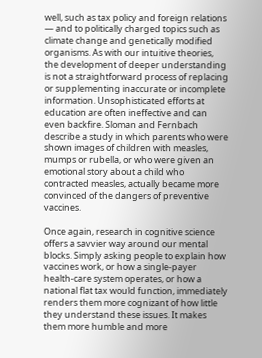well, such as tax policy and foreign relations — and to politically charged topics such as climate change and genetically modified organisms. As with our intuitive theories, the development of deeper understanding is not a straightforward process of replacing or supplementing inaccurate or incomplete information. Unsophisticated efforts at education are often ineffective and can even backfire. Sloman and Fernbach describe a study in which parents who were shown images of children with measles, mumps or rubella, or who were given an emotional story about a child who contracted measles, actually became more convinced of the dangers of preventive vaccines.

Once again, research in cognitive science offers a savvier way around our mental blocks. Simply asking people to explain how vaccines work, or how a single-payer health-care system operates, or how a national flat tax would function, immediately renders them more cognizant of how little they understand these issues. It makes them more humble and more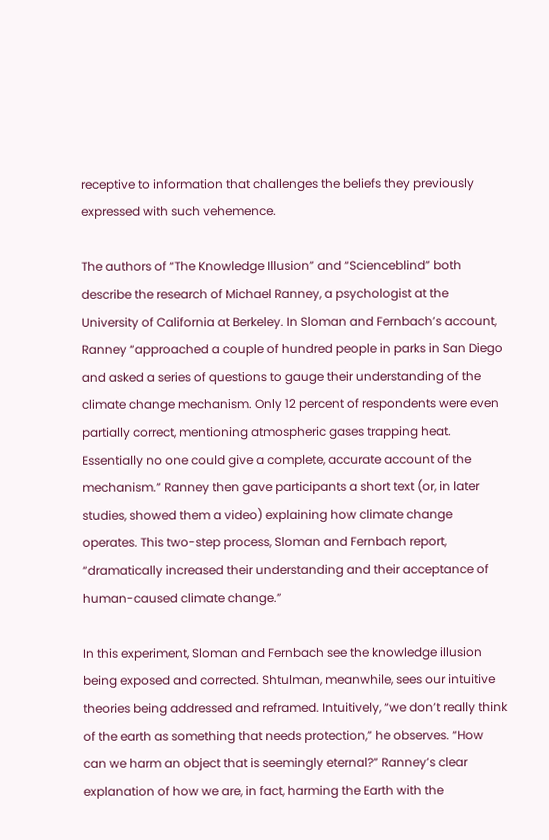receptive to information that challenges the beliefs they previously expressed with such vehemence.

The authors of “The Knowledge Illusion” and “Scienceblind” both describe the research of Michael Ranney, a psychologist at the University of California at Berkeley. In Sloman and Fernbach’s account, Ranney “approached a couple of hundred people in parks in San Diego and asked a series of questions to gauge their understanding of the climate change mechanism. Only 12 percent of respondents were even partially correct, mentioning atmospheric gases trapping heat. Essentially no one could give a complete, accurate account of the mechanism.” Ranney then gave participants a short text (or, in later studies, showed them a video) explaining how climate change operates. This two-step process, Sloman and Fernbach report, “dramatically increased their understanding and their acceptance of human-caused climate change.”

In this experiment, Sloman and Fernbach see the knowledge illusion being exposed and corrected. Shtulman, meanwhile, sees our intuitive theories being addressed and reframed. Intuitively, “we don’t really think of the earth as something that needs protection,” he observes. “How can we harm an object that is seemingly eternal?” Ranney’s clear explanation of how we are, in fact, harming the Earth with the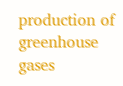production of greenhouse gases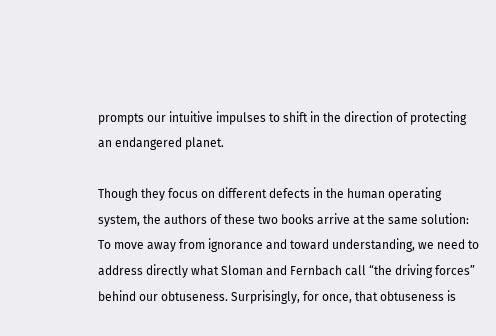prompts our intuitive impulses to shift in the direction of protecting an endangered planet.

Though they focus on different defects in the human operating system, the authors of these two books arrive at the same solution: To move away from ignorance and toward understanding, we need to address directly what Sloman and Fernbach call “the driving forces” behind our obtuseness. Surprisingly, for once, that obtuseness is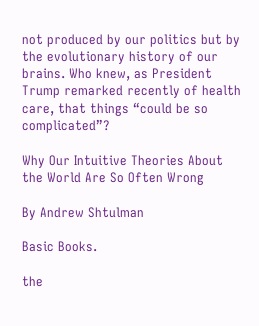not produced by our politics but by the evolutionary history of our brains. Who knew, as President Trump remarked recently of health care, that things “could be so complicated”?

Why Our Intuitive Theories About the World Are So Often Wrong

By Andrew Shtulman

Basic Books.

the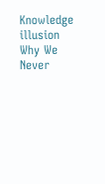Knowledge illusion
Why We Never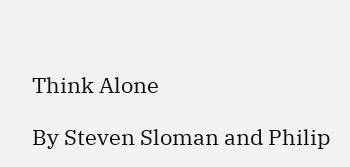Think Alone

By Steven Sloman and Philip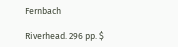Fernbach

Riverhead. 296 pp. $